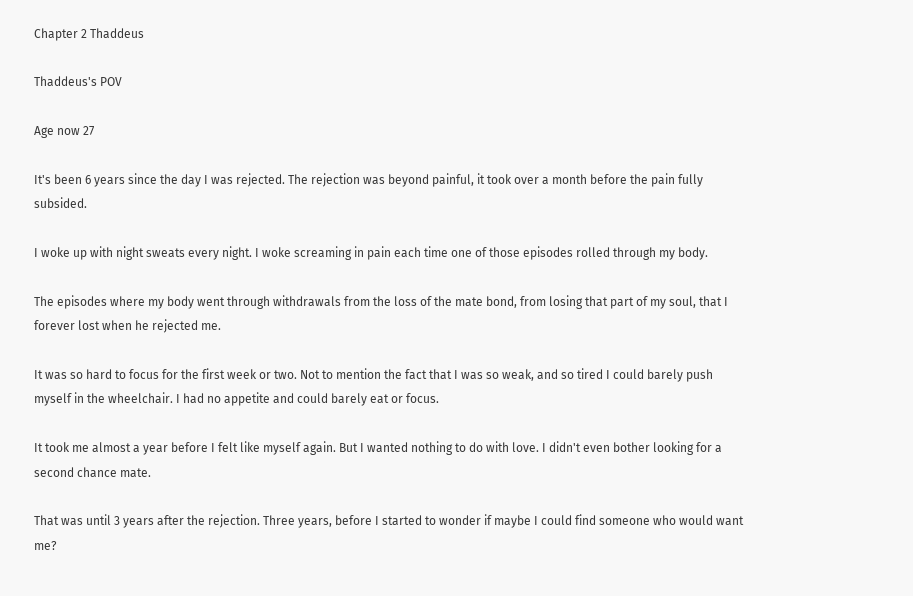Chapter 2 Thaddeus

Thaddeus's POV

Age now 27

It's been 6 years since the day I was rejected. The rejection was beyond painful, it took over a month before the pain fully subsided.

I woke up with night sweats every night. I woke screaming in pain each time one of those episodes rolled through my body.

The episodes where my body went through withdrawals from the loss of the mate bond, from losing that part of my soul, that I forever lost when he rejected me.

It was so hard to focus for the first week or two. Not to mention the fact that I was so weak, and so tired I could barely push myself in the wheelchair. I had no appetite and could barely eat or focus.

It took me almost a year before I felt like myself again. But I wanted nothing to do with love. I didn't even bother looking for a second chance mate.

That was until 3 years after the rejection. Three years, before I started to wonder if maybe I could find someone who would want me?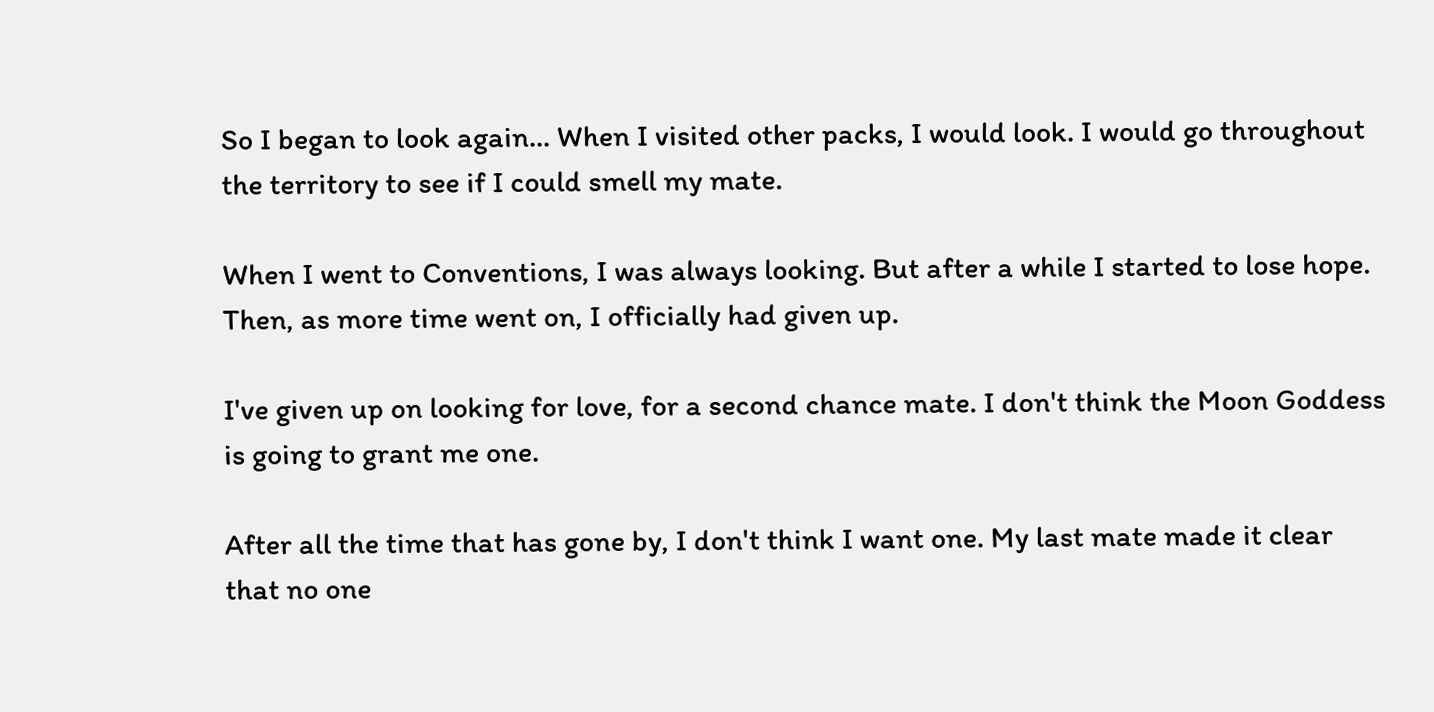So I began to look again... When I visited other packs, I would look. I would go throughout the territory to see if I could smell my mate.

When I went to Conventions, I was always looking. But after a while I started to lose hope. Then, as more time went on, I officially had given up.

I've given up on looking for love, for a second chance mate. I don't think the Moon Goddess is going to grant me one.

After all the time that has gone by, I don't think I want one. My last mate made it clear that no one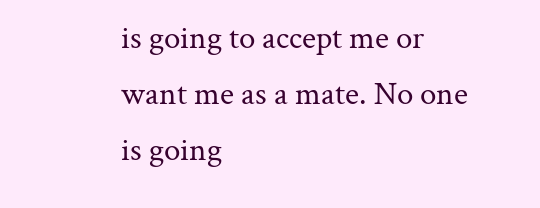is going to accept me or want me as a mate. No one is going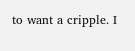to want a cripple. I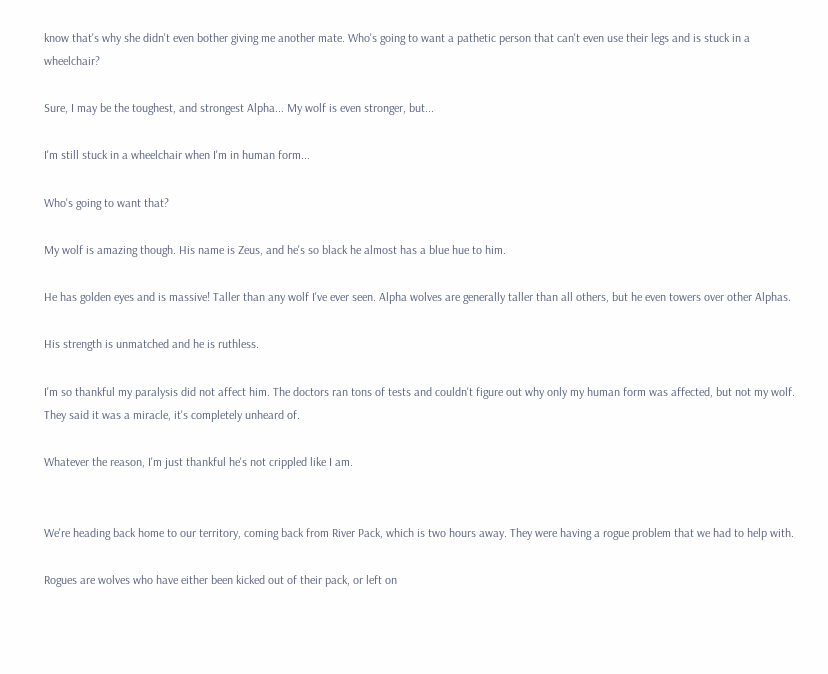know that's why she didn't even bother giving me another mate. Who's going to want a pathetic person that can't even use their legs and is stuck in a wheelchair?

Sure, I may be the toughest, and strongest Alpha... My wolf is even stronger, but...

I'm still stuck in a wheelchair when I'm in human form...

Who's going to want that?

My wolf is amazing though. His name is Zeus, and he's so black he almost has a blue hue to him.

He has golden eyes and is massive! Taller than any wolf I've ever seen. Alpha wolves are generally taller than all others, but he even towers over other Alphas.

His strength is unmatched and he is ruthless.

I'm so thankful my paralysis did not affect him. The doctors ran tons of tests and couldn't figure out why only my human form was affected, but not my wolf. They said it was a miracle, it's completely unheard of.

Whatever the reason, I'm just thankful he's not crippled like I am.


We're heading back home to our territory, coming back from River Pack, which is two hours away. They were having a rogue problem that we had to help with.

Rogues are wolves who have either been kicked out of their pack, or left on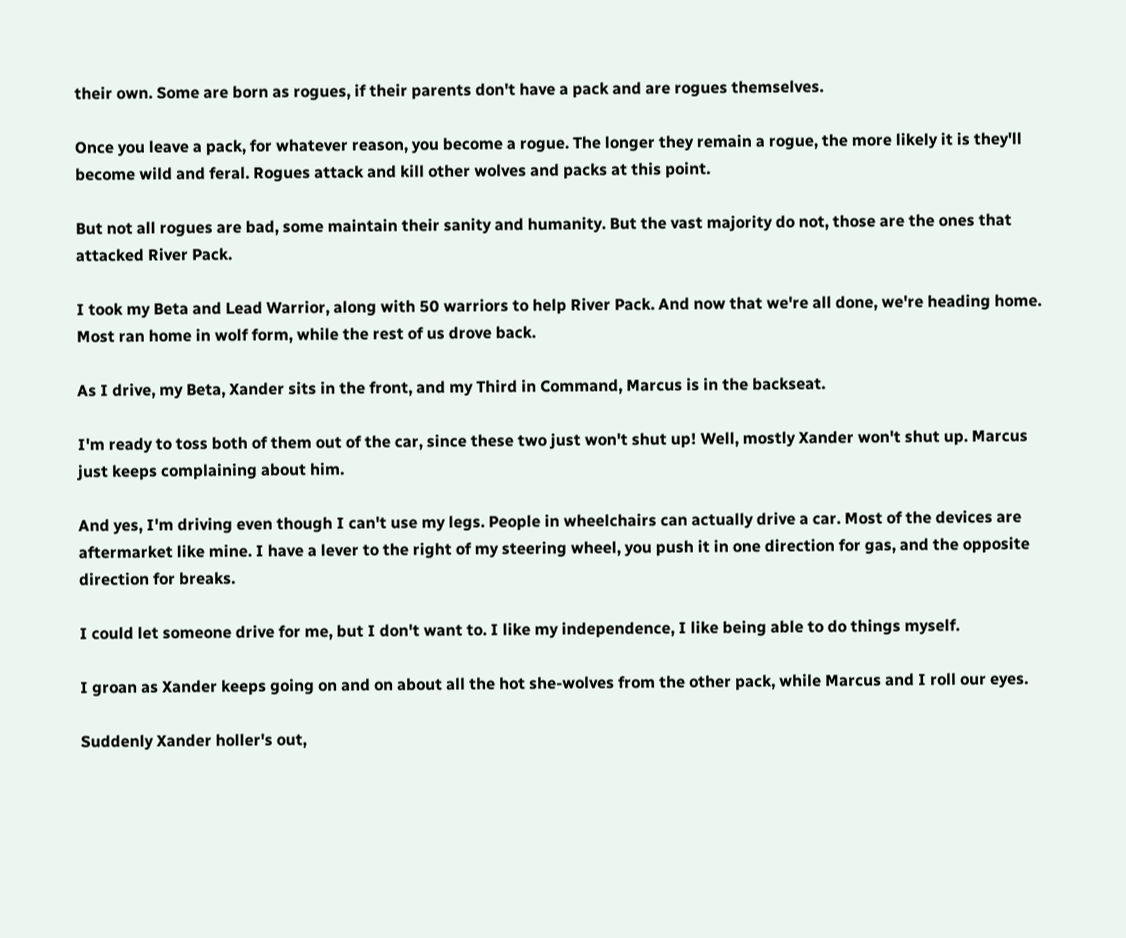their own. Some are born as rogues, if their parents don't have a pack and are rogues themselves.

Once you leave a pack, for whatever reason, you become a rogue. The longer they remain a rogue, the more likely it is they'll become wild and feral. Rogues attack and kill other wolves and packs at this point.

But not all rogues are bad, some maintain their sanity and humanity. But the vast majority do not, those are the ones that attacked River Pack.

I took my Beta and Lead Warrior, along with 50 warriors to help River Pack. And now that we're all done, we're heading home. Most ran home in wolf form, while the rest of us drove back.

As I drive, my Beta, Xander sits in the front, and my Third in Command, Marcus is in the backseat.

I'm ready to toss both of them out of the car, since these two just won't shut up! Well, mostly Xander won't shut up. Marcus just keeps complaining about him.

And yes, I'm driving even though I can't use my legs. People in wheelchairs can actually drive a car. Most of the devices are aftermarket like mine. I have a lever to the right of my steering wheel, you push it in one direction for gas, and the opposite direction for breaks.

I could let someone drive for me, but I don't want to. I like my independence, I like being able to do things myself.

I groan as Xander keeps going on and on about all the hot she-wolves from the other pack, while Marcus and I roll our eyes.

Suddenly Xander holler's out,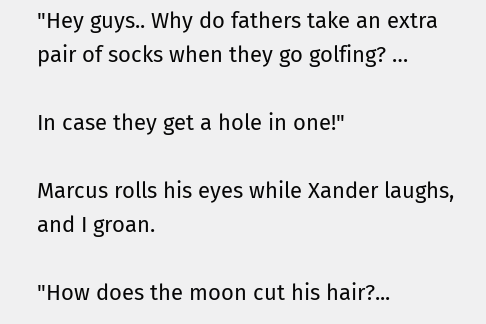"Hey guys.. Why do fathers take an extra pair of socks when they go golfing? …

In case they get a hole in one!"

Marcus rolls his eyes while Xander laughs, and I groan.

"How does the moon cut his hair?...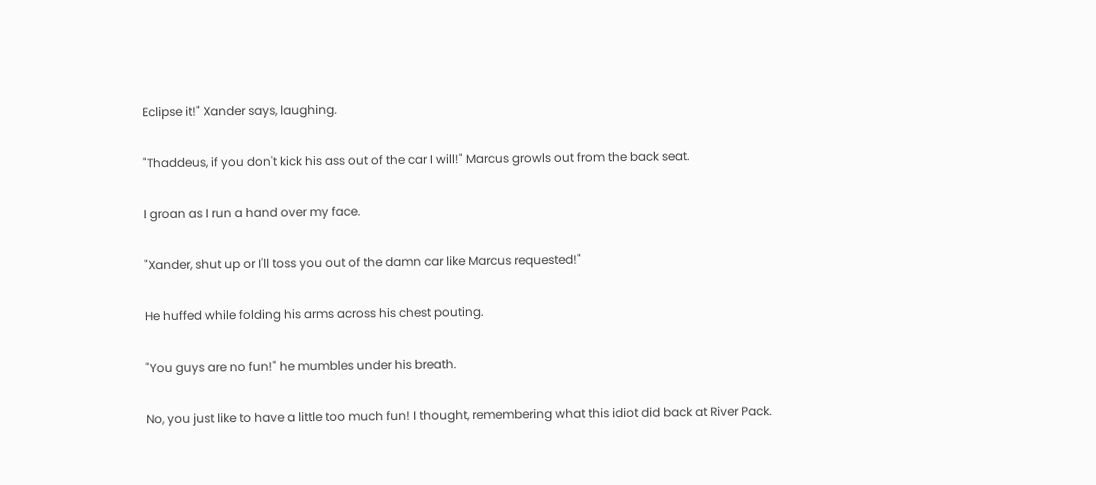Eclipse it!" Xander says, laughing.

"Thaddeus, if you don't kick his ass out of the car I will!" Marcus growls out from the back seat.

I groan as I run a hand over my face.

"Xander, shut up or I'll toss you out of the damn car like Marcus requested!"

He huffed while folding his arms across his chest pouting.

"You guys are no fun!" he mumbles under his breath.

No, you just like to have a little too much fun! I thought, remembering what this idiot did back at River Pack.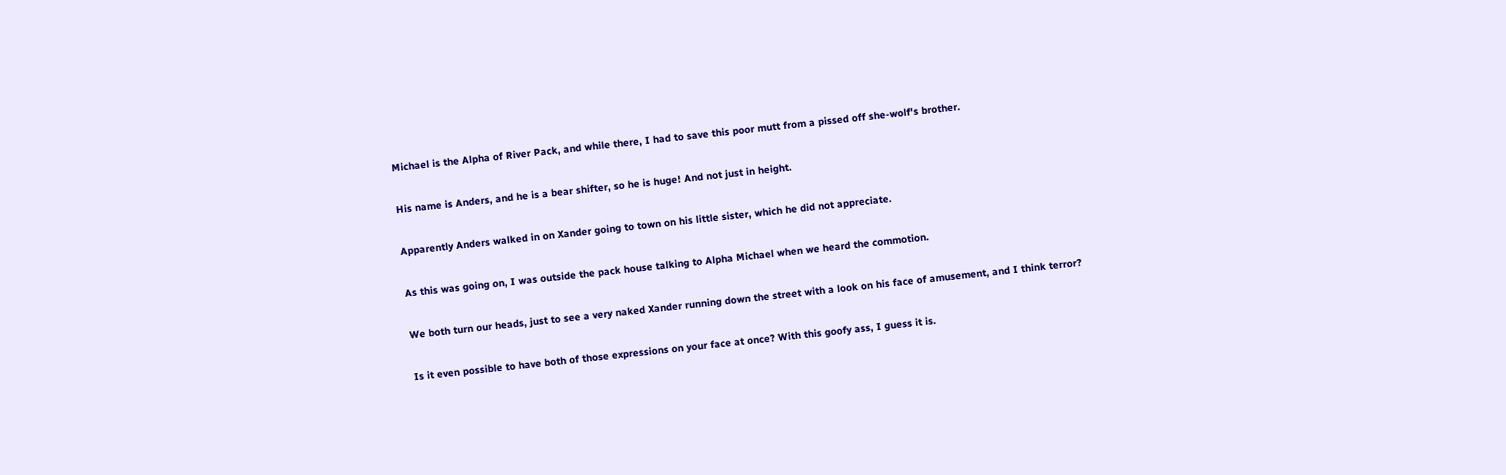Michael is the Alpha of River Pack, and while there, I had to save this poor mutt from a pissed off she-wolf's brother.

His name is Anders, and he is a bear shifter, so he is huge! And not just in height.

Apparently Anders walked in on Xander going to town on his little sister, which he did not appreciate.

As this was going on, I was outside the pack house talking to Alpha Michael when we heard the commotion.

We both turn our heads, just to see a very naked Xander running down the street with a look on his face of amusement, and I think terror?

Is it even possible to have both of those expressions on your face at once? With this goofy ass, I guess it is.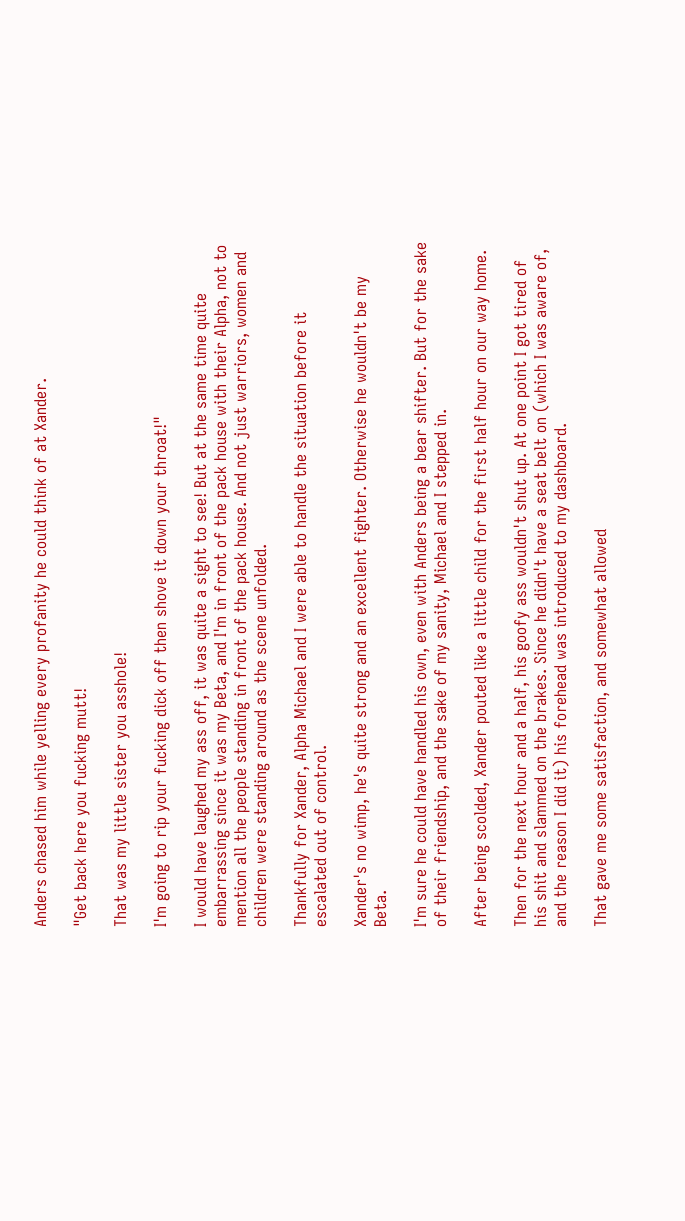Anders chased him while yelling every profanity he could think of at Xander.

"Get back here you fucking mutt!

That was my little sister you asshole!

I'm going to rip your fucking dick off then shove it down your throat!"

I would have laughed my ass off, it was quite a sight to see! But at the same time quite embarrassing since it was my Beta, and I'm in front of the pack house with their Alpha, not to mention all the people standing in front of the pack house. And not just warriors, women and children were standing around as the scene unfolded.

Thankfully for Xander, Alpha Michael and I were able to handle the situation before it escalated out of control.

Xander's no wimp, he's quite strong and an excellent fighter. Otherwise he wouldn't be my Beta.

I'm sure he could have handled his own, even with Anders being a bear shifter. But for the sake of their friendship, and the sake of my sanity, Michael and I stepped in.

After being scolded, Xander pouted like a little child for the first half hour on our way home.

Then for the next hour and a half, his goofy ass wouldn't shut up. At one point I got tired of his shit and slammed on the brakes. Since he didn't have a seat belt on (which I was aware of, and the reason I did it) his forehead was introduced to my dashboard.

That gave me some satisfaction, and somewhat allowed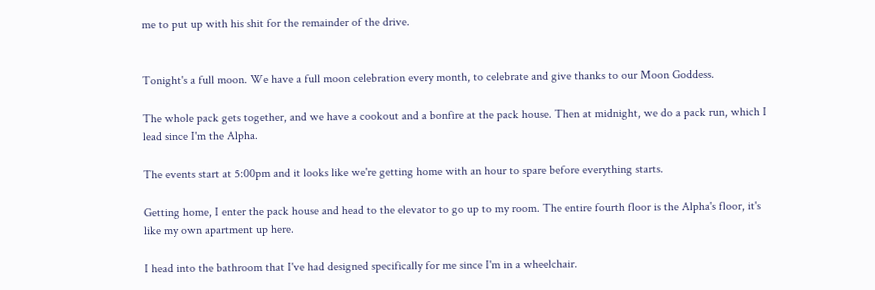me to put up with his shit for the remainder of the drive.


Tonight's a full moon. We have a full moon celebration every month, to celebrate and give thanks to our Moon Goddess.

The whole pack gets together, and we have a cookout and a bonfire at the pack house. Then at midnight, we do a pack run, which I lead since I'm the Alpha.

The events start at 5:00pm and it looks like we're getting home with an hour to spare before everything starts.

Getting home, I enter the pack house and head to the elevator to go up to my room. The entire fourth floor is the Alpha's floor, it's like my own apartment up here.

I head into the bathroom that I've had designed specifically for me since I'm in a wheelchair.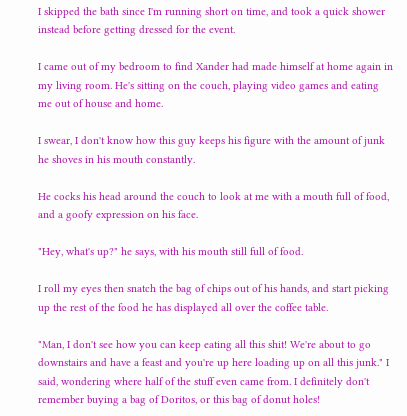I skipped the bath since I'm running short on time, and took a quick shower instead before getting dressed for the event.

I came out of my bedroom to find Xander had made himself at home again in my living room. He's sitting on the couch, playing video games and eating me out of house and home.

I swear, I don't know how this guy keeps his figure with the amount of junk he shoves in his mouth constantly.

He cocks his head around the couch to look at me with a mouth full of food, and a goofy expression on his face.

"Hey, what's up?" he says, with his mouth still full of food.

I roll my eyes then snatch the bag of chips out of his hands, and start picking up the rest of the food he has displayed all over the coffee table.

"Man, I don't see how you can keep eating all this shit! We're about to go downstairs and have a feast and you're up here loading up on all this junk." I said, wondering where half of the stuff even came from. I definitely don't remember buying a bag of Doritos, or this bag of donut holes!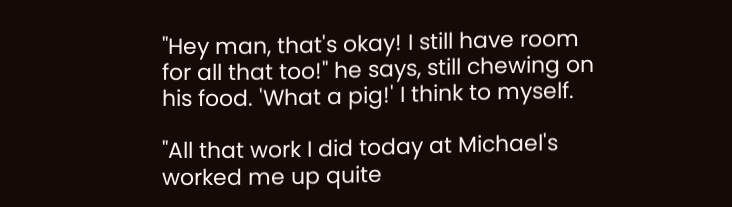"Hey man, that's okay! I still have room for all that too!" he says, still chewing on his food. 'What a pig!' I think to myself.

"All that work I did today at Michael's worked me up quite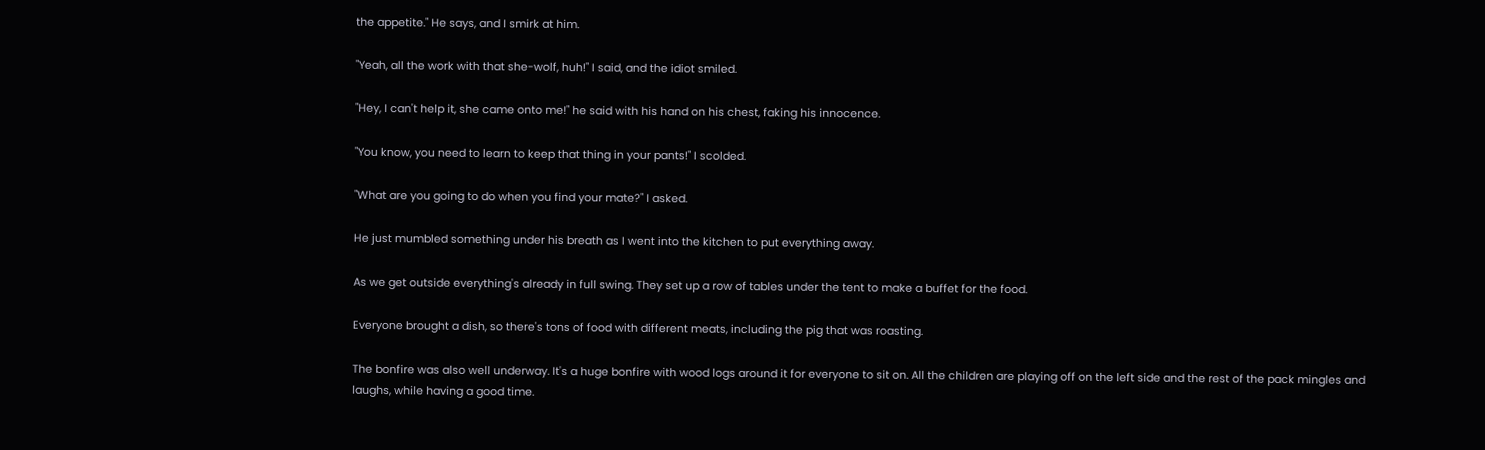the appetite." He says, and I smirk at him.

"Yeah, all the work with that she-wolf, huh!" I said, and the idiot smiled.

"Hey, I can't help it, she came onto me!" he said with his hand on his chest, faking his innocence.

"You know, you need to learn to keep that thing in your pants!" I scolded.

"What are you going to do when you find your mate?" I asked.

He just mumbled something under his breath as I went into the kitchen to put everything away.

As we get outside everything's already in full swing. They set up a row of tables under the tent to make a buffet for the food.

Everyone brought a dish, so there's tons of food with different meats, including the pig that was roasting.

The bonfire was also well underway. It's a huge bonfire with wood logs around it for everyone to sit on. All the children are playing off on the left side and the rest of the pack mingles and laughs, while having a good time.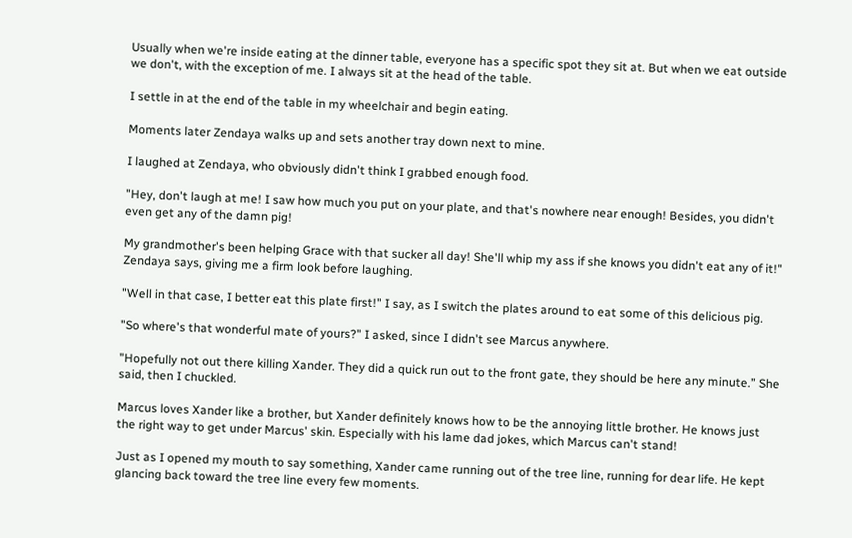Usually when we're inside eating at the dinner table, everyone has a specific spot they sit at. But when we eat outside we don't, with the exception of me. I always sit at the head of the table.

I settle in at the end of the table in my wheelchair and begin eating.

Moments later Zendaya walks up and sets another tray down next to mine.

I laughed at Zendaya, who obviously didn't think I grabbed enough food.

"Hey, don't laugh at me! I saw how much you put on your plate, and that's nowhere near enough! Besides, you didn't even get any of the damn pig!

My grandmother's been helping Grace with that sucker all day! She'll whip my ass if she knows you didn't eat any of it!" Zendaya says, giving me a firm look before laughing.

"Well in that case, I better eat this plate first!" I say, as I switch the plates around to eat some of this delicious pig.

"So where's that wonderful mate of yours?" I asked, since I didn't see Marcus anywhere.

"Hopefully not out there killing Xander. They did a quick run out to the front gate, they should be here any minute.” She said, then I chuckled.

Marcus loves Xander like a brother, but Xander definitely knows how to be the annoying little brother. He knows just the right way to get under Marcus' skin. Especially with his lame dad jokes, which Marcus can't stand!

Just as I opened my mouth to say something, Xander came running out of the tree line, running for dear life. He kept glancing back toward the tree line every few moments.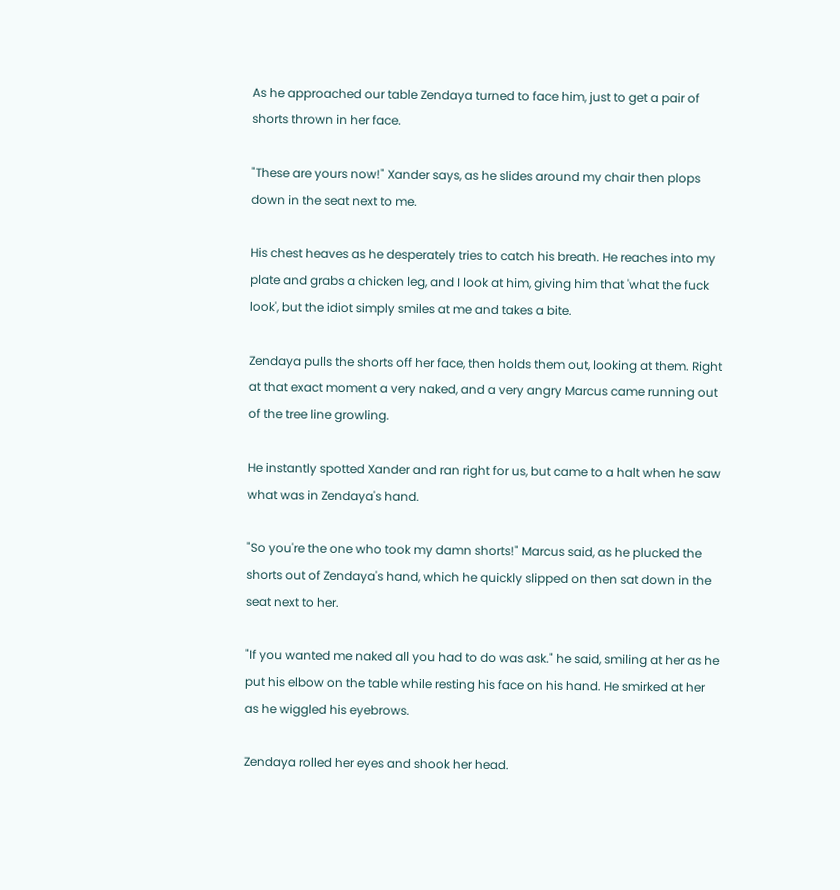As he approached our table Zendaya turned to face him, just to get a pair of shorts thrown in her face.

"These are yours now!" Xander says, as he slides around my chair then plops down in the seat next to me.

His chest heaves as he desperately tries to catch his breath. He reaches into my plate and grabs a chicken leg, and I look at him, giving him that 'what the fuck look', but the idiot simply smiles at me and takes a bite.

Zendaya pulls the shorts off her face, then holds them out, looking at them. Right at that exact moment a very naked, and a very angry Marcus came running out of the tree line growling.

He instantly spotted Xander and ran right for us, but came to a halt when he saw what was in Zendaya's hand.

"So you're the one who took my damn shorts!" Marcus said, as he plucked the shorts out of Zendaya's hand, which he quickly slipped on then sat down in the seat next to her.

"If you wanted me naked all you had to do was ask." he said, smiling at her as he put his elbow on the table while resting his face on his hand. He smirked at her as he wiggled his eyebrows.

Zendaya rolled her eyes and shook her head.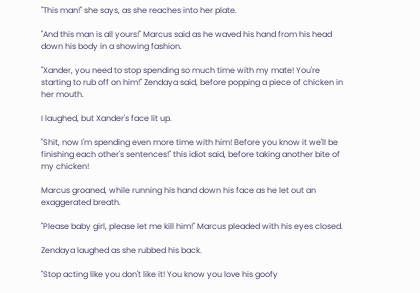"This man!" she says, as she reaches into her plate.

"And this man is all yours!" Marcus said as he waved his hand from his head down his body in a showing fashion.

"Xander, you need to stop spending so much time with my mate! You're starting to rub off on him!" Zendaya said, before popping a piece of chicken in her mouth.

I laughed, but Xander's face lit up.

"Shit, now I'm spending even more time with him! Before you know it we'll be finishing each other's sentences!" this idiot said, before taking another bite of my chicken!

Marcus groaned, while running his hand down his face as he let out an exaggerated breath.

"Please baby girl, please let me kill him!" Marcus pleaded with his eyes closed.

Zendaya laughed as she rubbed his back.

"Stop acting like you don't like it! You know you love his goofy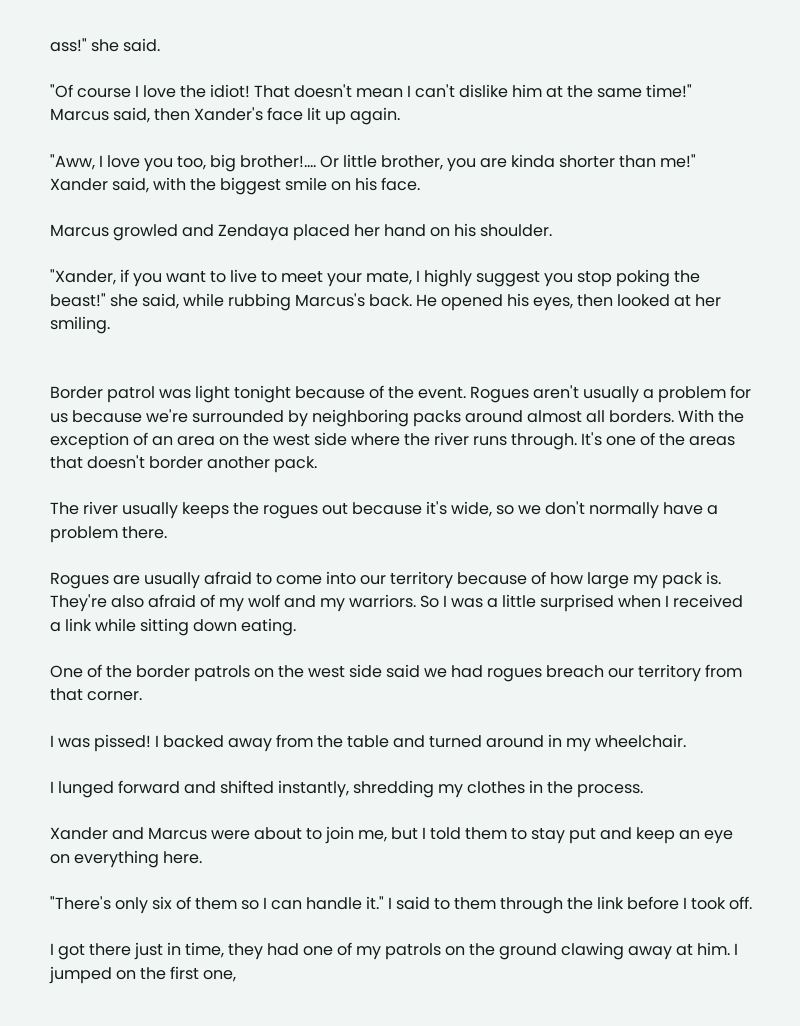ass!" she said.

"Of course I love the idiot! That doesn't mean I can't dislike him at the same time!" Marcus said, then Xander's face lit up again.

"Aww, I love you too, big brother!.... Or little brother, you are kinda shorter than me!" Xander said, with the biggest smile on his face.

Marcus growled and Zendaya placed her hand on his shoulder.

"Xander, if you want to live to meet your mate, I highly suggest you stop poking the beast!" she said, while rubbing Marcus's back. He opened his eyes, then looked at her smiling.


Border patrol was light tonight because of the event. Rogues aren't usually a problem for us because we're surrounded by neighboring packs around almost all borders. With the exception of an area on the west side where the river runs through. It's one of the areas that doesn't border another pack.

The river usually keeps the rogues out because it's wide, so we don't normally have a problem there.

Rogues are usually afraid to come into our territory because of how large my pack is. They're also afraid of my wolf and my warriors. So I was a little surprised when I received a link while sitting down eating.

One of the border patrols on the west side said we had rogues breach our territory from that corner.

I was pissed! I backed away from the table and turned around in my wheelchair.

I lunged forward and shifted instantly, shredding my clothes in the process.

Xander and Marcus were about to join me, but I told them to stay put and keep an eye on everything here.

"There's only six of them so I can handle it." I said to them through the link before I took off.

I got there just in time, they had one of my patrols on the ground clawing away at him. I jumped on the first one,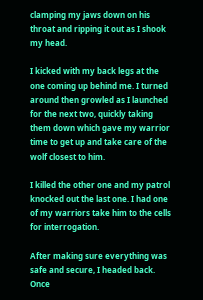clamping my jaws down on his throat and ripping it out as I shook my head.

I kicked with my back legs at the one coming up behind me. I turned around then growled as I launched for the next two, quickly taking them down which gave my warrior time to get up and take care of the wolf closest to him.

I killed the other one and my patrol knocked out the last one. I had one of my warriors take him to the cells for interrogation.

After making sure everything was safe and secure, I headed back. Once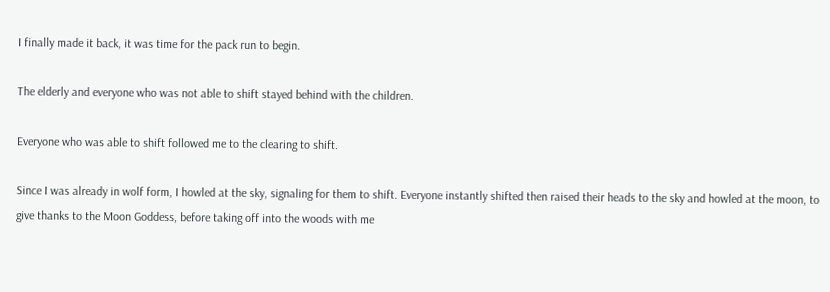I finally made it back, it was time for the pack run to begin.

The elderly and everyone who was not able to shift stayed behind with the children.

Everyone who was able to shift followed me to the clearing to shift.

Since I was already in wolf form, I howled at the sky, signaling for them to shift. Everyone instantly shifted then raised their heads to the sky and howled at the moon, to give thanks to the Moon Goddess, before taking off into the woods with me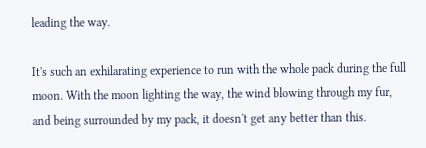leading the way.

It's such an exhilarating experience to run with the whole pack during the full moon. With the moon lighting the way, the wind blowing through my fur, and being surrounded by my pack, it doesn't get any better than this.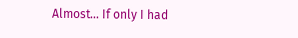Almost... If only I had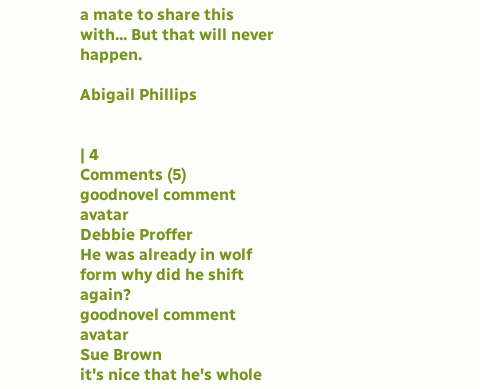a mate to share this with... But that will never happen.

Abigail Phillips


| 4
Comments (5)
goodnovel comment avatar
Debbie Proffer
He was already in wolf form why did he shift again?
goodnovel comment avatar
Sue Brown
it's nice that he's whole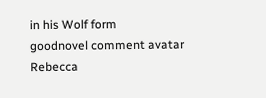in his Wolf form
goodnovel comment avatar
Rebecca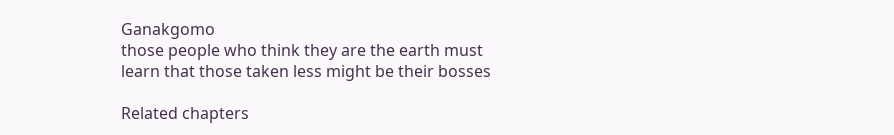Ganakgomo
those people who think they are the earth must learn that those taken less might be their bosses

Related chapters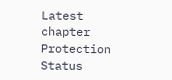Latest chapter Protection Status